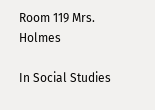Room 119 Mrs. Holmes

In Social Studies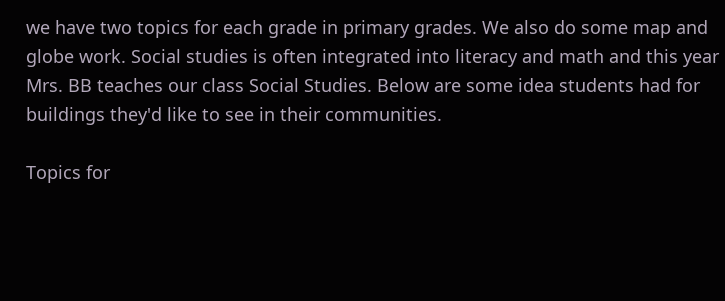we have two topics for each grade in primary grades. We also do some map and globe work. Social studies is often integrated into literacy and math and this year Mrs. BB teaches our class Social Studies. Below are some idea students had for buildings they'd like to see in their communities.

Topics for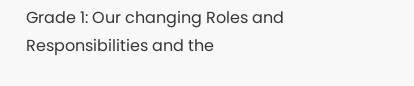Grade 1: Our changing Roles and Responsibilities and the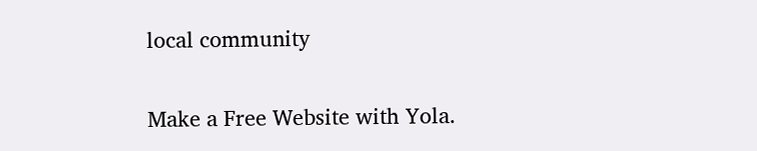local community


Make a Free Website with Yola.